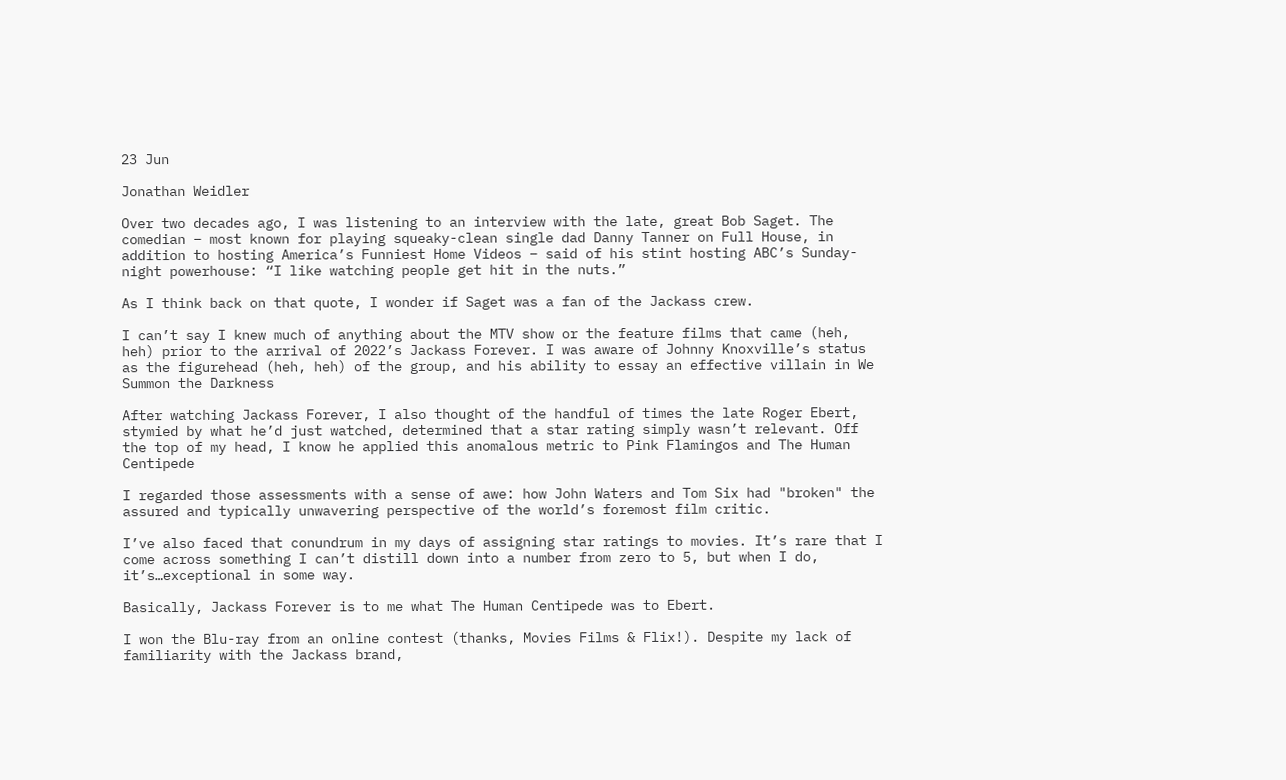23 Jun

Jonathan Weidler

Over two decades ago, I was listening to an interview with the late, great Bob Saget. The comedian – most known for playing squeaky-clean single dad Danny Tanner on Full House, in addition to hosting America’s Funniest Home Videos – said of his stint hosting ABC’s Sunday-night powerhouse: “I like watching people get hit in the nuts.”

As I think back on that quote, I wonder if Saget was a fan of the Jackass crew.

I can’t say I knew much of anything about the MTV show or the feature films that came (heh, heh) prior to the arrival of 2022’s Jackass Forever. I was aware of Johnny Knoxville’s status as the figurehead (heh, heh) of the group, and his ability to essay an effective villain in We Summon the Darkness

After watching Jackass Forever, I also thought of the handful of times the late Roger Ebert, stymied by what he’d just watched, determined that a star rating simply wasn’t relevant. Off the top of my head, I know he applied this anomalous metric to Pink Flamingos and The Human Centipede

I regarded those assessments with a sense of awe: how John Waters and Tom Six had "broken" the assured and typically unwavering perspective of the world’s foremost film critic.

I’ve also faced that conundrum in my days of assigning star ratings to movies. It’s rare that I come across something I can’t distill down into a number from zero to 5, but when I do, it’s…exceptional in some way.

Basically, Jackass Forever is to me what The Human Centipede was to Ebert.

I won the Blu-ray from an online contest (thanks, Movies Films & Flix!). Despite my lack of familiarity with the Jackass brand,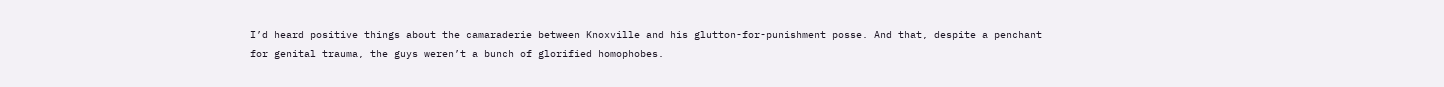I’d heard positive things about the camaraderie between Knoxville and his glutton-for-punishment posse. And that, despite a penchant for genital trauma, the guys weren’t a bunch of glorified homophobes.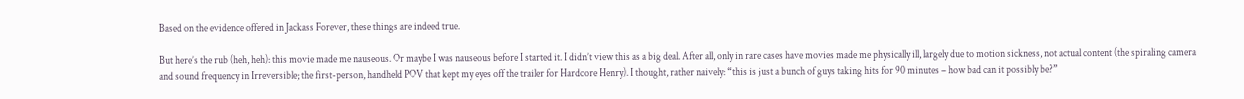Based on the evidence offered in Jackass Forever, these things are indeed true.

But here’s the rub (heh, heh): this movie made me nauseous. Or maybe I was nauseous before I started it. I didn’t view this as a big deal. After all, only in rare cases have movies made me physically ill, largely due to motion sickness, not actual content (the spiraling camera and sound frequency in Irreversible; the first-person, handheld POV that kept my eyes off the trailer for Hardcore Henry). I thought, rather naively: “this is just a bunch of guys taking hits for 90 minutes – how bad can it possibly be?”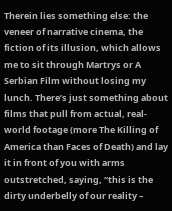Therein lies something else: the veneer of narrative cinema, the fiction of its illusion, which allows me to sit through Martrys or A Serbian Film without losing my lunch. There’s just something about films that pull from actual, real-world footage (more The Killing of America than Faces of Death) and lay it in front of you with arms outstretched, saying, “this is the dirty underbelly of our reality –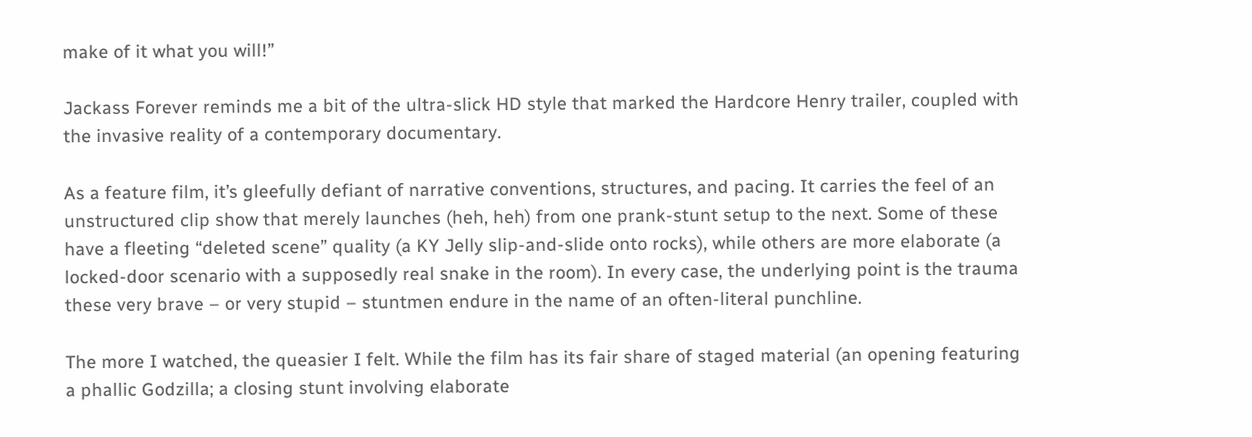make of it what you will!”

Jackass Forever reminds me a bit of the ultra-slick HD style that marked the Hardcore Henry trailer, coupled with the invasive reality of a contemporary documentary.

As a feature film, it’s gleefully defiant of narrative conventions, structures, and pacing. It carries the feel of an unstructured clip show that merely launches (heh, heh) from one prank-stunt setup to the next. Some of these have a fleeting “deleted scene” quality (a KY Jelly slip-and-slide onto rocks), while others are more elaborate (a locked-door scenario with a supposedly real snake in the room). In every case, the underlying point is the trauma these very brave – or very stupid – stuntmen endure in the name of an often-literal punchline.

The more I watched, the queasier I felt. While the film has its fair share of staged material (an opening featuring a phallic Godzilla; a closing stunt involving elaborate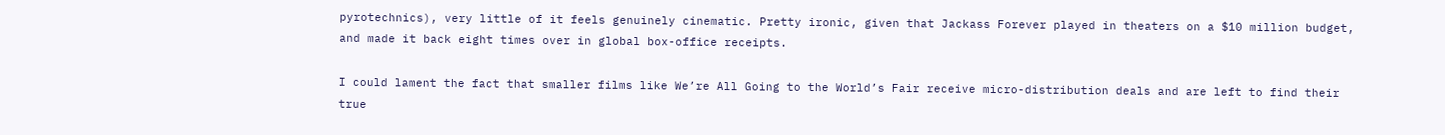pyrotechnics), very little of it feels genuinely cinematic. Pretty ironic, given that Jackass Forever played in theaters on a $10 million budget, and made it back eight times over in global box-office receipts.

I could lament the fact that smaller films like We’re All Going to the World’s Fair receive micro-distribution deals and are left to find their true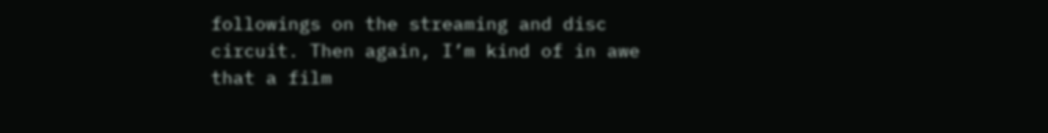followings on the streaming and disc circuit. Then again, I’m kind of in awe that a film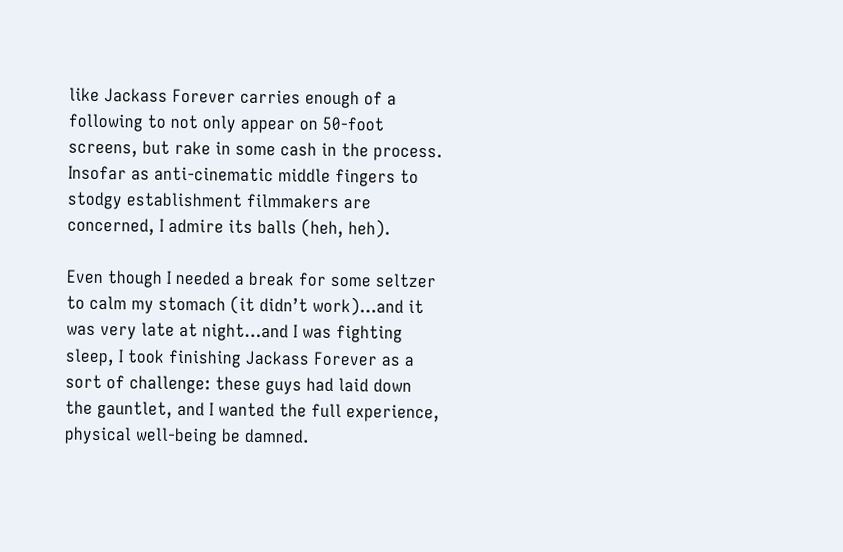like Jackass Forever carries enough of a following to not only appear on 50-foot screens, but rake in some cash in the process. Insofar as anti-cinematic middle fingers to stodgy establishment filmmakers are concerned, I admire its balls (heh, heh).

Even though I needed a break for some seltzer to calm my stomach (it didn’t work)…and it was very late at night…and I was fighting sleep, I took finishing Jackass Forever as a sort of challenge: these guys had laid down the gauntlet, and I wanted the full experience, physical well-being be damned.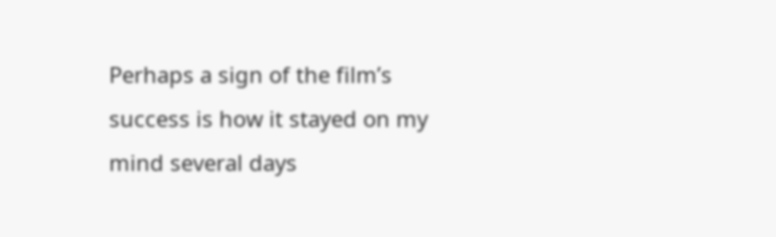Perhaps a sign of the film’s success is how it stayed on my mind several days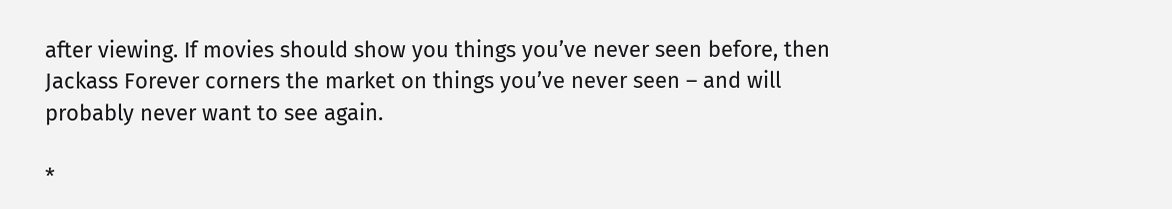after viewing. If movies should show you things you’ve never seen before, then Jackass Forever corners the market on things you’ve never seen – and will probably never want to see again.

*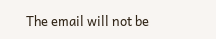The email will not be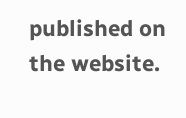published on the website.